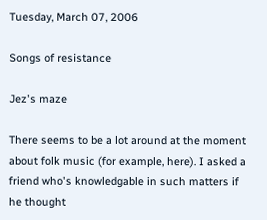Tuesday, March 07, 2006

Songs of resistance

Jez's maze

There seems to be a lot around at the moment about folk music (for example, here). I asked a friend who's knowledgable in such matters if he thought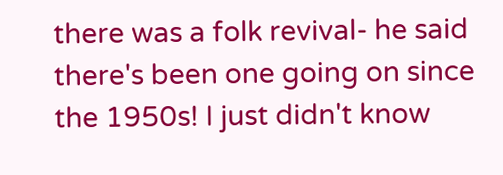there was a folk revival- he said there's been one going on since the 1950s! I just didn't know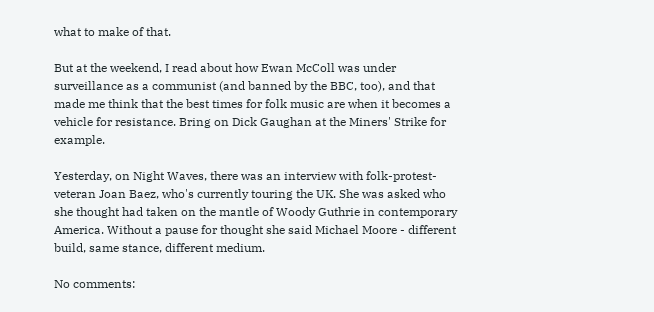what to make of that.

But at the weekend, I read about how Ewan McColl was under surveillance as a communist (and banned by the BBC, too), and that made me think that the best times for folk music are when it becomes a vehicle for resistance. Bring on Dick Gaughan at the Miners' Strike for example.

Yesterday, on Night Waves, there was an interview with folk-protest-veteran Joan Baez, who's currently touring the UK. She was asked who she thought had taken on the mantle of Woody Guthrie in contemporary America. Without a pause for thought she said Michael Moore - different build, same stance, different medium.

No comments: